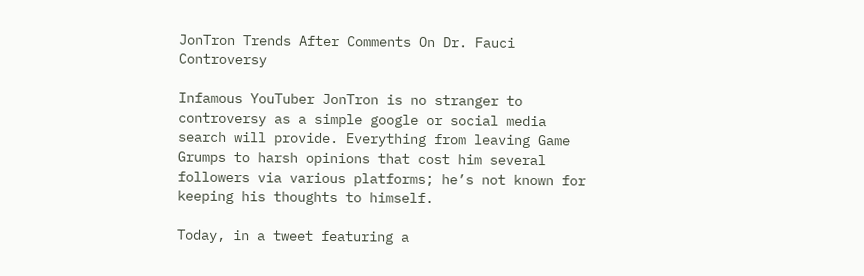JonTron Trends After Comments On Dr. Fauci Controversy

Infamous YouTuber JonTron is no stranger to controversy as a simple google or social media search will provide. Everything from leaving Game Grumps to harsh opinions that cost him several followers via various platforms; he’s not known for keeping his thoughts to himself.

Today, in a tweet featuring a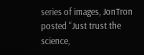series of images, JonTron posted “Just trust the science,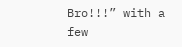Bro!!!” with a few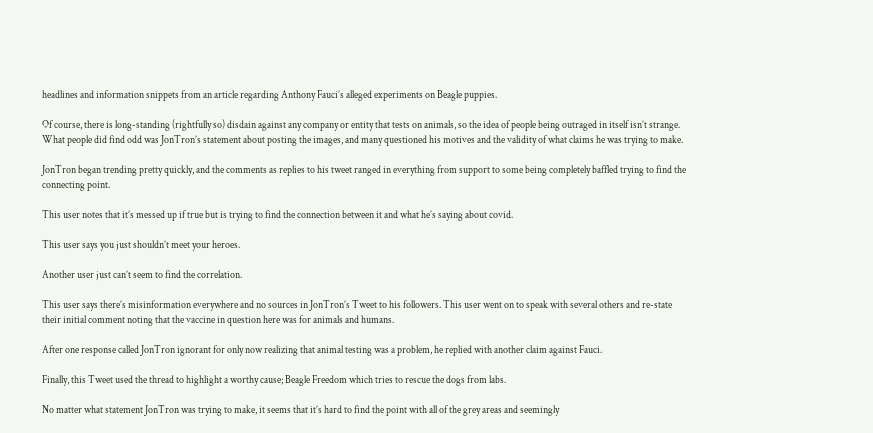headlines and information snippets from an article regarding Anthony Fauci’s alleged experiments on Beagle puppies.

Of course, there is long-standing (rightfully so) disdain against any company or entity that tests on animals, so the idea of people being outraged in itself isn’t strange. What people did find odd was JonTron’s statement about posting the images, and many questioned his motives and the validity of what claims he was trying to make.

JonTron began trending pretty quickly, and the comments as replies to his tweet ranged in everything from support to some being completely baffled trying to find the connecting point.

This user notes that it’s messed up if true but is trying to find the connection between it and what he’s saying about covid.

This user says you just shouldn’t meet your heroes.

Another user just can’t seem to find the correlation.

This user says there’s misinformation everywhere and no sources in JonTron’s Tweet to his followers. This user went on to speak with several others and re-state their initial comment noting that the vaccine in question here was for animals and humans.

After one response called JonTron ignorant for only now realizing that animal testing was a problem, he replied with another claim against Fauci.

Finally, this Tweet used the thread to highlight a worthy cause; Beagle Freedom which tries to rescue the dogs from labs.

No matter what statement JonTron was trying to make, it seems that it’s hard to find the point with all of the grey areas and seemingly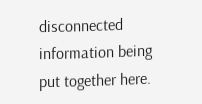disconnected information being put together here.